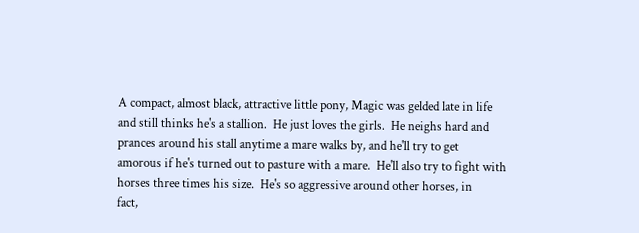A compact, almost black, attractive little pony, Magic was gelded late in life
and still thinks he's a stallion.  He just loves the girls.  He neighs hard and
prances around his stall anytime a mare walks by, and he'll try to get
amorous if he's turned out to pasture with a mare.  He'll also try to fight with
horses three times his size.  He's so aggressive around other horses, in
fact,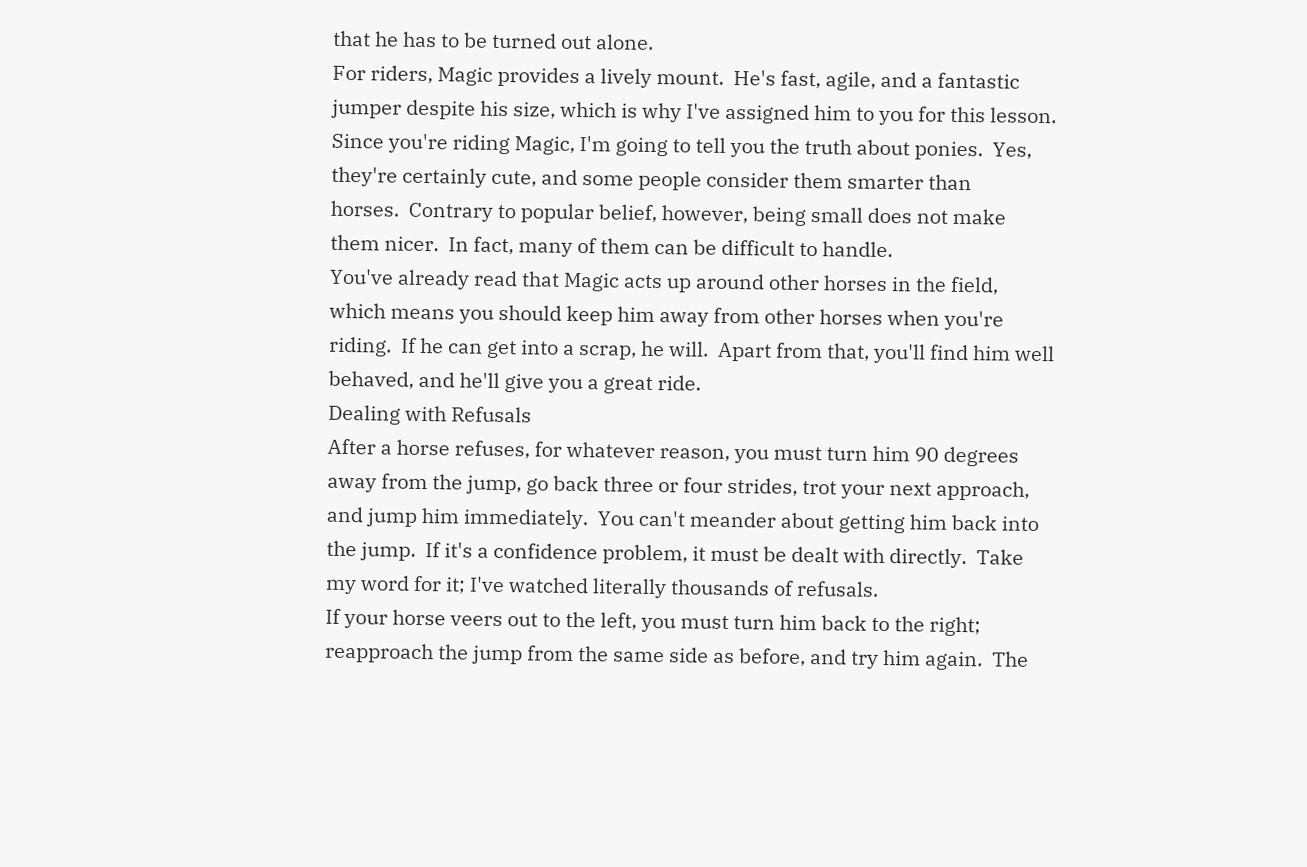that he has to be turned out alone.
For riders, Magic provides a lively mount.  He's fast, agile, and a fantastic
jumper despite his size, which is why I've assigned him to you for this lesson.
Since you're riding Magic, I'm going to tell you the truth about ponies.  Yes,
they're certainly cute, and some people consider them smarter than
horses.  Contrary to popular belief, however, being small does not make
them nicer.  In fact, many of them can be difficult to handle.
You've already read that Magic acts up around other horses in the field,
which means you should keep him away from other horses when you're
riding.  If he can get into a scrap, he will.  Apart from that, you'll find him well
behaved, and he'll give you a great ride.
Dealing with Refusals
After a horse refuses, for whatever reason, you must turn him 90 degrees
away from the jump, go back three or four strides, trot your next approach,
and jump him immediately.  You can't meander about getting him back into
the jump.  If it's a confidence problem, it must be dealt with directly.  Take
my word for it; I've watched literally thousands of refusals.
If your horse veers out to the left, you must turn him back to the right;
reapproach the jump from the same side as before, and try him again.  The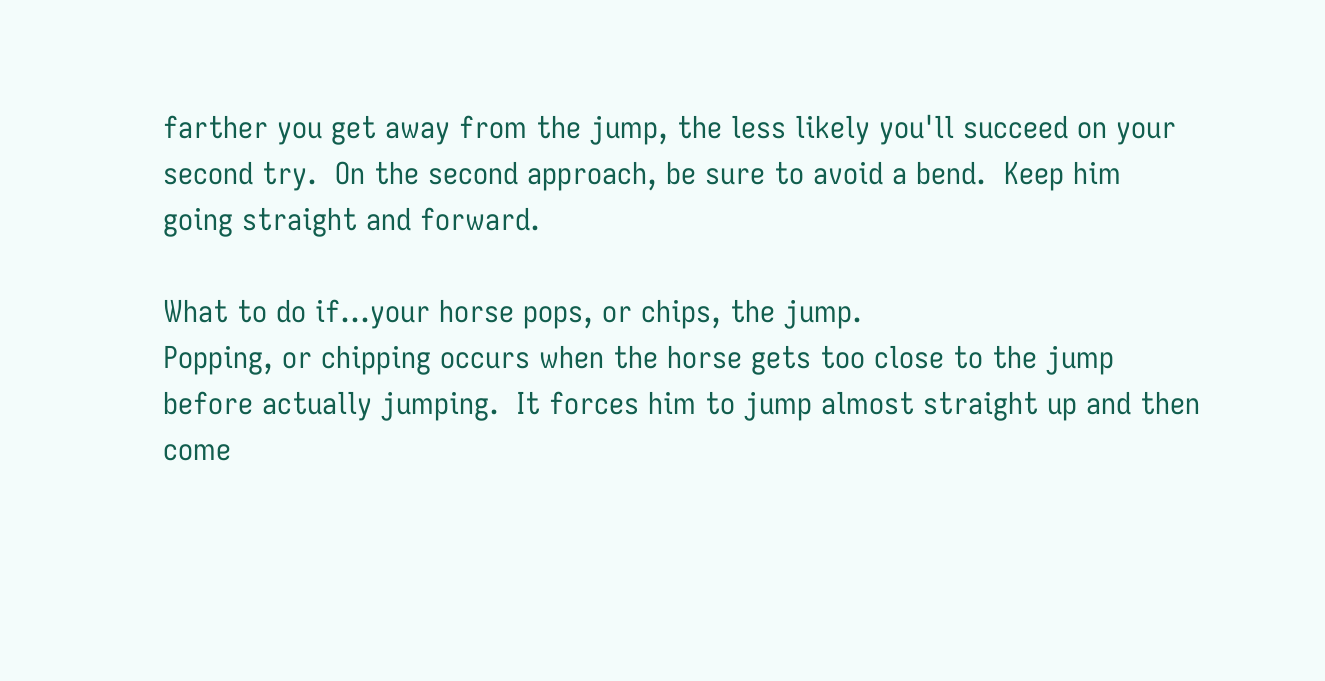farther you get away from the jump, the less likely you'll succeed on your
second try.  On the second approach, be sure to avoid a bend.  Keep him
going straight and forward.

What to do if...your horse pops, or chips, the jump.
Popping, or chipping occurs when the horse gets too close to the jump
before actually jumping.  It forces him to jump almost straight up and then
come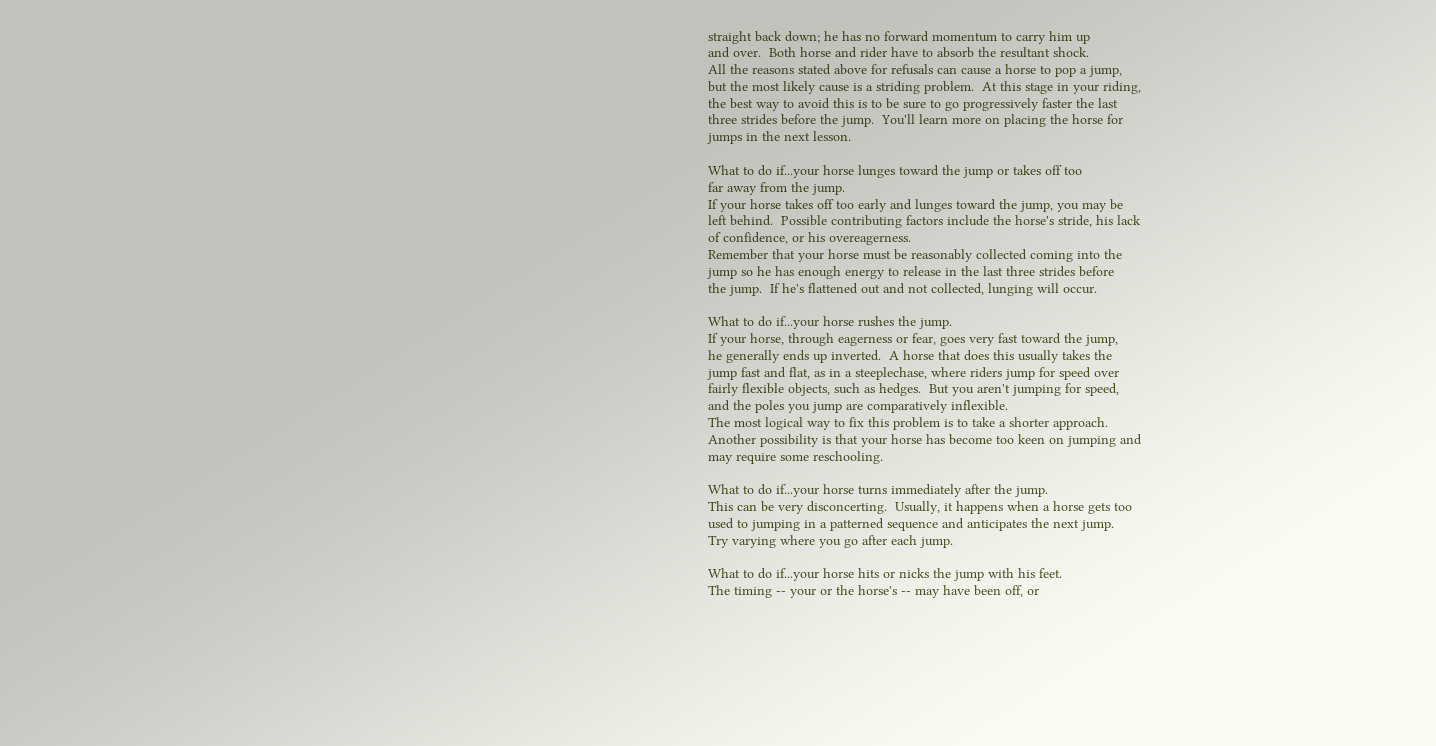straight back down; he has no forward momentum to carry him up
and over.  Both horse and rider have to absorb the resultant shock.
All the reasons stated above for refusals can cause a horse to pop a jump,
but the most likely cause is a striding problem.  At this stage in your riding,
the best way to avoid this is to be sure to go progressively faster the last
three strides before the jump.  You'll learn more on placing the horse for
jumps in the next lesson.

What to do if...your horse lunges toward the jump or takes off too
far away from the jump.
If your horse takes off too early and lunges toward the jump, you may be
left behind.  Possible contributing factors include the horse's stride, his lack
of confidence, or his overeagerness.
Remember that your horse must be reasonably collected coming into the
jump so he has enough energy to release in the last three strides before
the jump.  If he's flattened out and not collected, lunging will occur.

What to do if...your horse rushes the jump.
If your horse, through eagerness or fear, goes very fast toward the jump,
he generally ends up inverted.  A horse that does this usually takes the
jump fast and flat, as in a steeplechase, where riders jump for speed over
fairly flexible objects, such as hedges.  But you aren't jumping for speed,
and the poles you jump are comparatively inflexible.
The most logical way to fix this problem is to take a shorter approach.
Another possibility is that your horse has become too keen on jumping and
may require some reschooling.

What to do if...your horse turns immediately after the jump.
This can be very disconcerting.  Usually, it happens when a horse gets too
used to jumping in a patterned sequence and anticipates the next jump.
Try varying where you go after each jump.

What to do if...your horse hits or nicks the jump with his feet.
The timing -- your or the horse's -- may have been off, or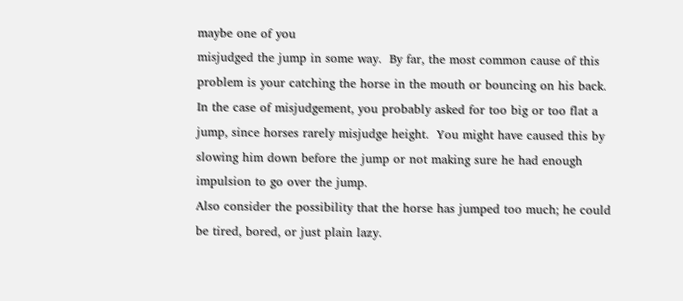maybe one of you
misjudged the jump in some way.  By far, the most common cause of this
problem is your catching the horse in the mouth or bouncing on his back.
In the case of misjudgement, you probably asked for too big or too flat a
jump, since horses rarely misjudge height.  You might have caused this by
slowing him down before the jump or not making sure he had enough
impulsion to go over the jump.
Also consider the possibility that the horse has jumped too much; he could
be tired, bored, or just plain lazy.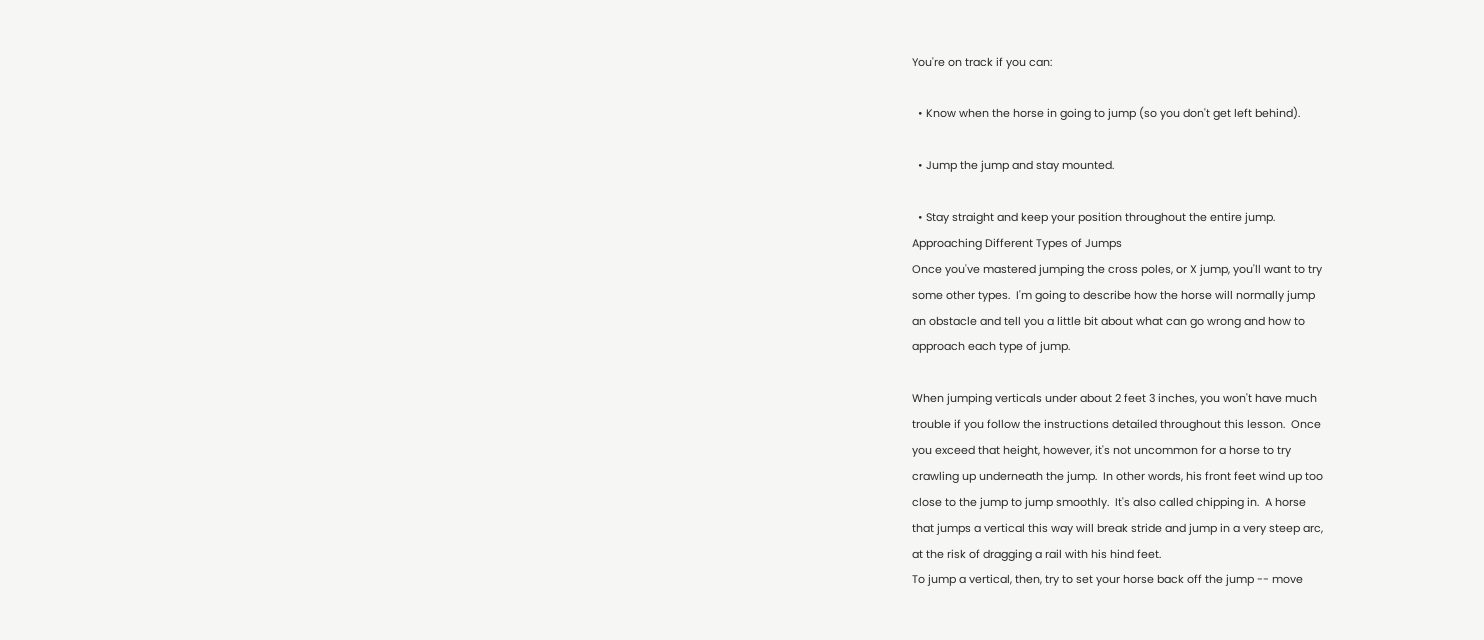You're on track if you can:

  • Know when the horse in going to jump (so you don't get left behind).

  • Jump the jump and stay mounted.

  • Stay straight and keep your position throughout the entire jump.
Approaching Different Types of Jumps
Once you've mastered jumping the cross poles, or X jump, you'll want to try
some other types.  I'm going to describe how the horse will normally jump
an obstacle and tell you a little bit about what can go wrong and how to
approach each type of jump.

When jumping verticals under about 2 feet 3 inches, you won't have much
trouble if you follow the instructions detailed throughout this lesson.  Once
you exceed that height, however, it's not uncommon for a horse to try
crawling up underneath the jump.  In other words, his front feet wind up too
close to the jump to jump smoothly.  It's also called chipping in.  A horse
that jumps a vertical this way will break stride and jump in a very steep arc,
at the risk of dragging a rail with his hind feet.
To jump a vertical, then, try to set your horse back off the jump -- move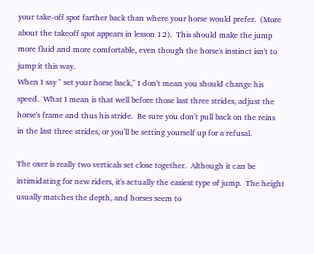your take-off spot farther back than where your horse would prefer.  (More
about the takeoff spot appears in lesson 12).  This should make the jump
more fluid and more comfortable, even though the horse's instinct isn't to
jump it this way.
When I say " set your horse back," I don't mean you should change his
speed.  What I mean is that well before those last three strides, adjust the
horse's frame and thus his stride.  Be sure you don't pull back on the reins
in the last three strides, or you'll be setting yourself up for a refusal.

The oxer is really two verticals set close together.  Although it can be
intimidating for new riders, it's actually the easiest type of jump.  The height
usually matches the depth, and horses seem to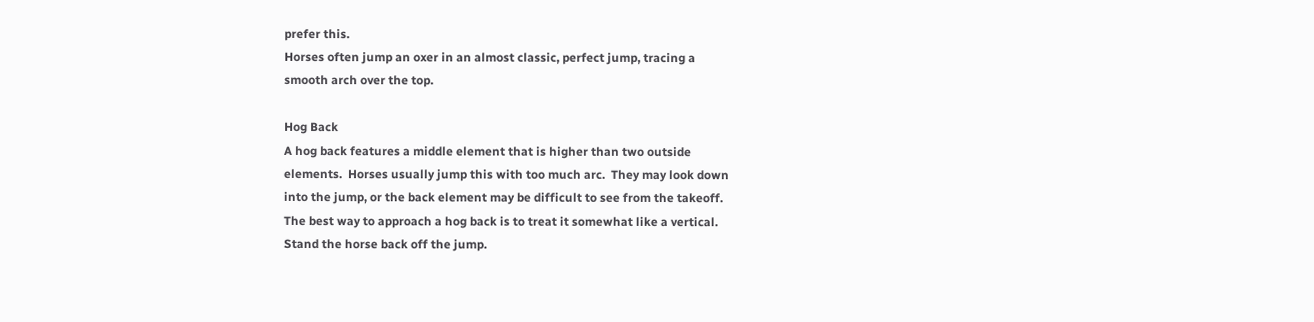prefer this.
Horses often jump an oxer in an almost classic, perfect jump, tracing a
smooth arch over the top.

Hog Back
A hog back features a middle element that is higher than two outside
elements.  Horses usually jump this with too much arc.  They may look down
into the jump, or the back element may be difficult to see from the takeoff.
The best way to approach a hog back is to treat it somewhat like a vertical.
Stand the horse back off the jump.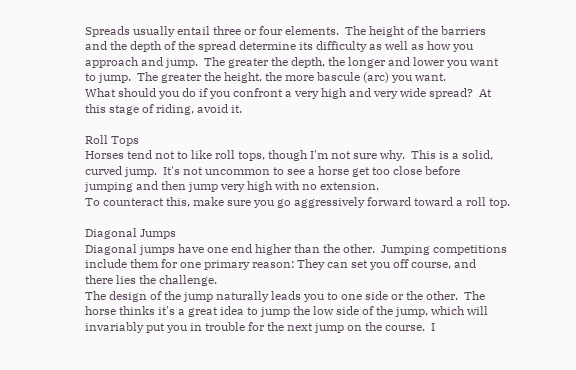Spreads usually entail three or four elements.  The height of the barriers
and the depth of the spread determine its difficulty as well as how you
approach and jump.  The greater the depth, the longer and lower you want
to jump.  The greater the height, the more bascule (arc) you want.
What should you do if you confront a very high and very wide spread?  At
this stage of riding, avoid it.

Roll Tops
Horses tend not to like roll tops, though I'm not sure why.  This is a solid,
curved jump.  It's not uncommon to see a horse get too close before
jumping and then jump very high with no extension.
To counteract this, make sure you go aggressively forward toward a roll top.

Diagonal Jumps
Diagonal jumps have one end higher than the other.  Jumping competitions
include them for one primary reason: They can set you off course, and
there lies the challenge.
The design of the jump naturally leads you to one side or the other.  The
horse thinks it's a great idea to jump the low side of the jump, which will
invariably put you in trouble for the next jump on the course.  I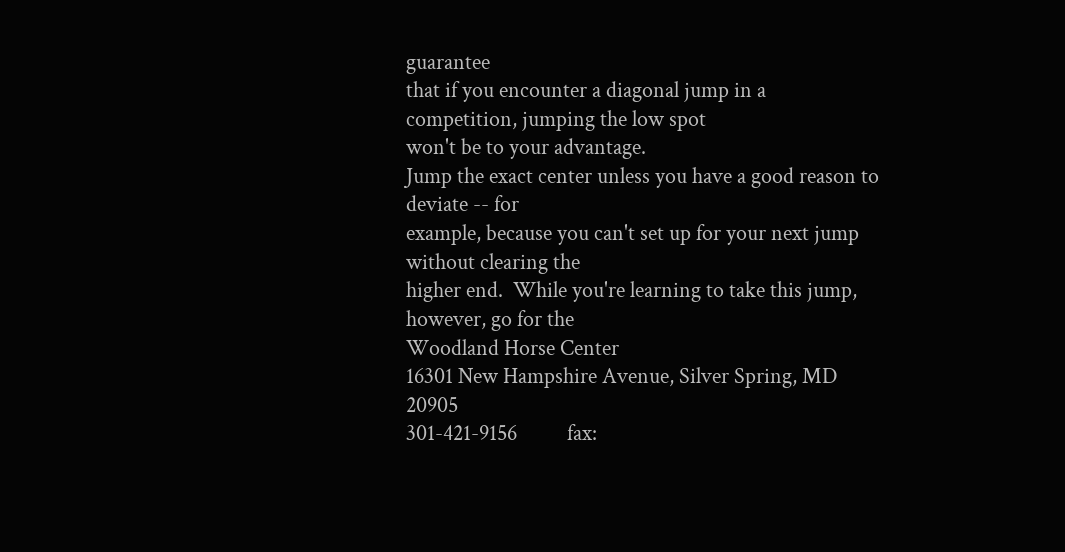guarantee
that if you encounter a diagonal jump in a competition, jumping the low spot
won't be to your advantage.
Jump the exact center unless you have a good reason to deviate -- for
example, because you can't set up for your next jump without clearing the
higher end.  While you're learning to take this jump, however, go for the
Woodland Horse Center
16301 New Hampshire Avenue, Silver Spring, MD 20905
301-421-9156          fax: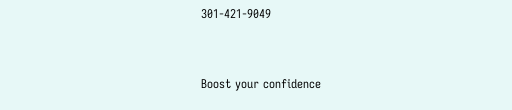301-421-9049


Boost your confidence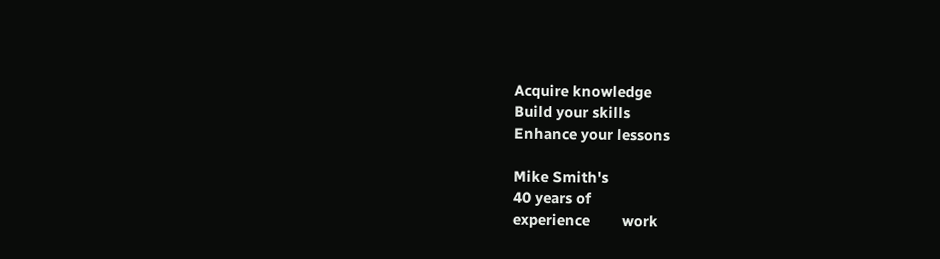Acquire knowledge
Build your skills
Enhance your lessons

Mike Smith's
40 years of
experience        work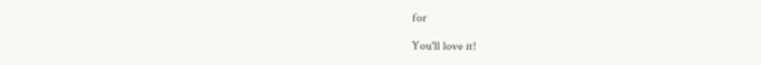for

You'll love it!